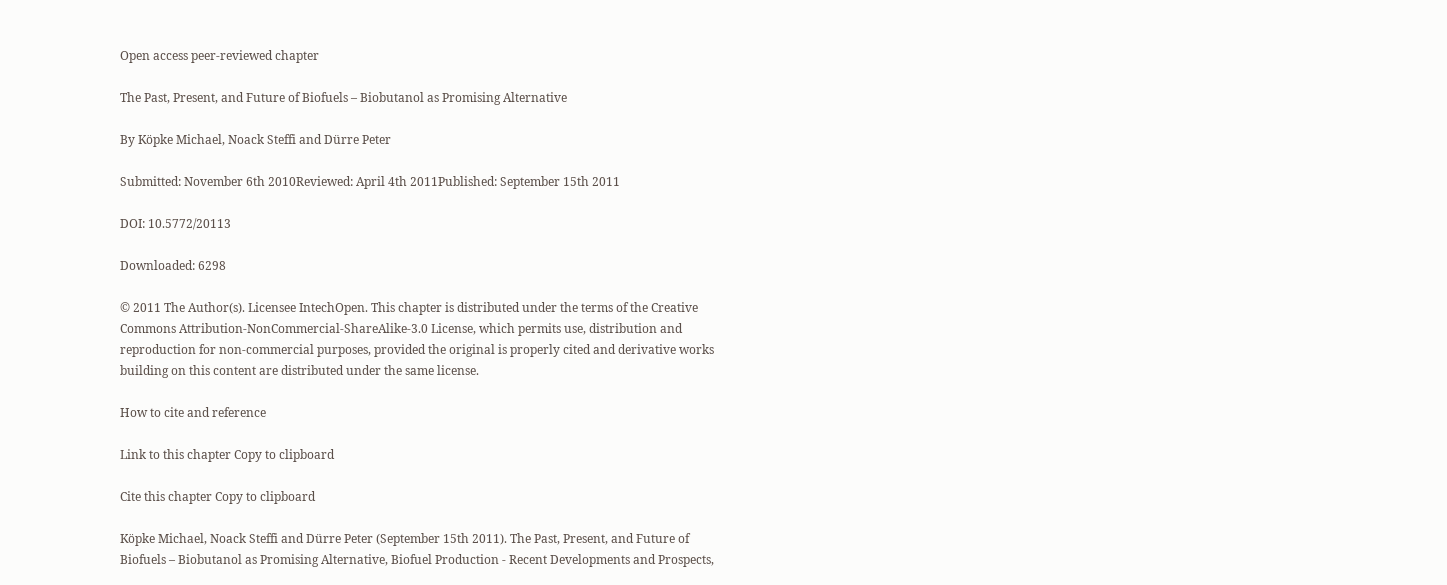Open access peer-reviewed chapter

The Past, Present, and Future of Biofuels – Biobutanol as Promising Alternative

By Köpke Michael, Noack Steffi and Dürre Peter

Submitted: November 6th 2010Reviewed: April 4th 2011Published: September 15th 2011

DOI: 10.5772/20113

Downloaded: 6298

© 2011 The Author(s). Licensee IntechOpen. This chapter is distributed under the terms of the Creative Commons Attribution-NonCommercial-ShareAlike-3.0 License, which permits use, distribution and reproduction for non-commercial purposes, provided the original is properly cited and derivative works building on this content are distributed under the same license.

How to cite and reference

Link to this chapter Copy to clipboard

Cite this chapter Copy to clipboard

Köpke Michael, Noack Steffi and Dürre Peter (September 15th 2011). The Past, Present, and Future of Biofuels – Biobutanol as Promising Alternative, Biofuel Production - Recent Developments and Prospects,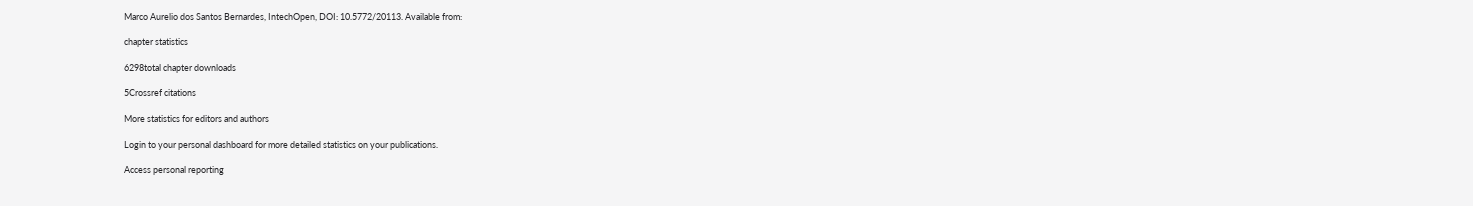Marco Aurelio dos Santos Bernardes, IntechOpen, DOI: 10.5772/20113. Available from:

chapter statistics

6298total chapter downloads

5Crossref citations

More statistics for editors and authors

Login to your personal dashboard for more detailed statistics on your publications.

Access personal reporting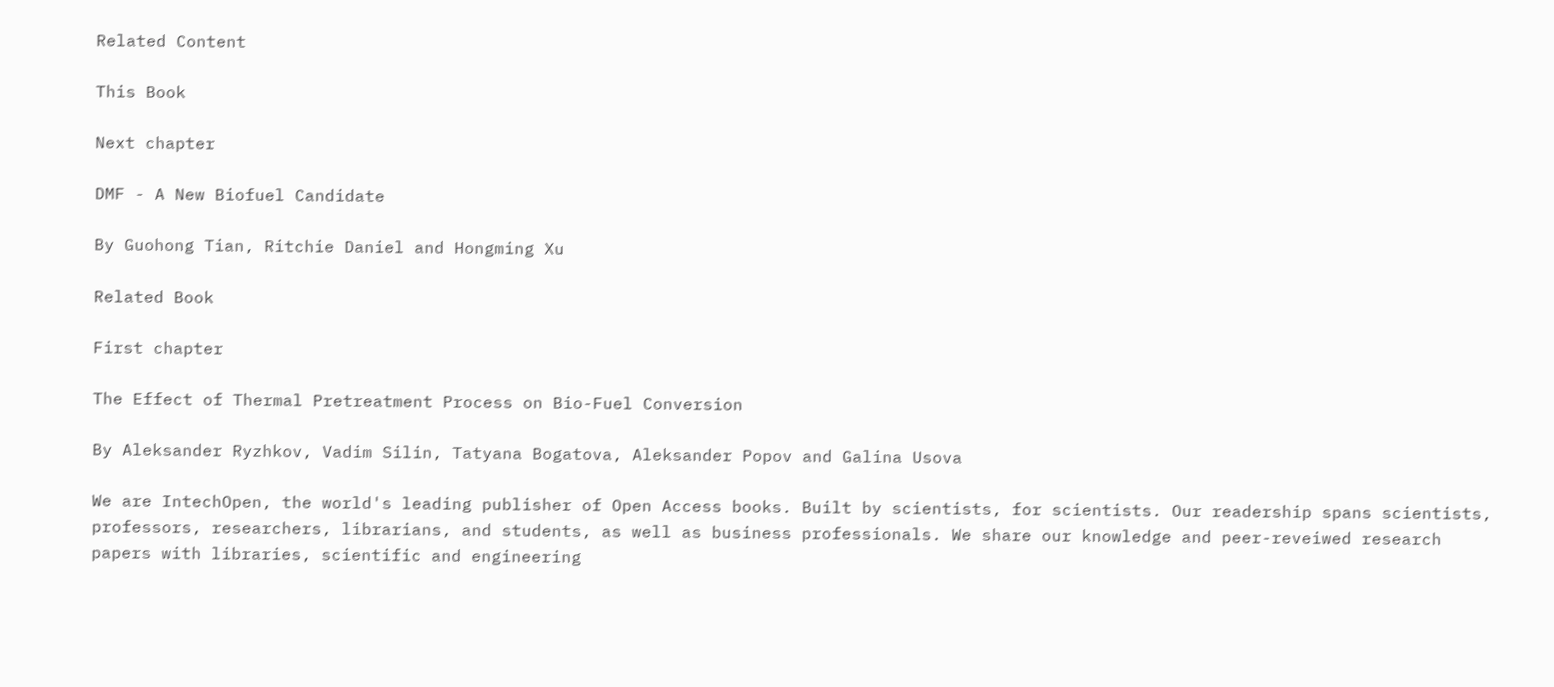Related Content

This Book

Next chapter

DMF - A New Biofuel Candidate

By Guohong Tian, Ritchie Daniel and Hongming Xu

Related Book

First chapter

The Effect of Thermal Pretreatment Process on Bio-Fuel Conversion

By Aleksander Ryzhkov, Vadim Silin, Tatyana Bogatova, Aleksander Popov and Galina Usova

We are IntechOpen, the world's leading publisher of Open Access books. Built by scientists, for scientists. Our readership spans scientists, professors, researchers, librarians, and students, as well as business professionals. We share our knowledge and peer-reveiwed research papers with libraries, scientific and engineering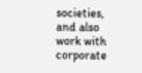societies, and also work with corporate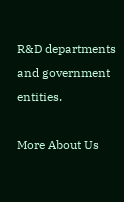R&D departments and government entities.

More About Us